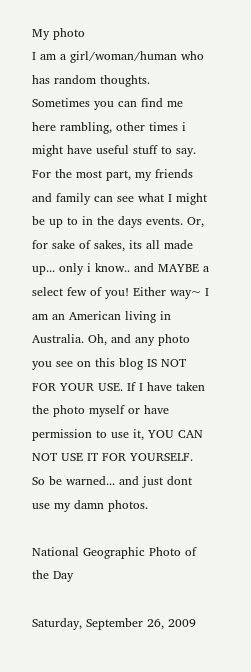My photo
I am a girl/woman/human who has random thoughts. Sometimes you can find me here rambling, other times i might have useful stuff to say. For the most part, my friends and family can see what I might be up to in the days events. Or, for sake of sakes, its all made up... only i know.. and MAYBE a select few of you! Either way~ I am an American living in Australia. Oh, and any photo you see on this blog IS NOT FOR YOUR USE. If I have taken the photo myself or have permission to use it, YOU CAN NOT USE IT FOR YOURSELF. So be warned... and just dont use my damn photos.

National Geographic Photo of the Day

Saturday, September 26, 2009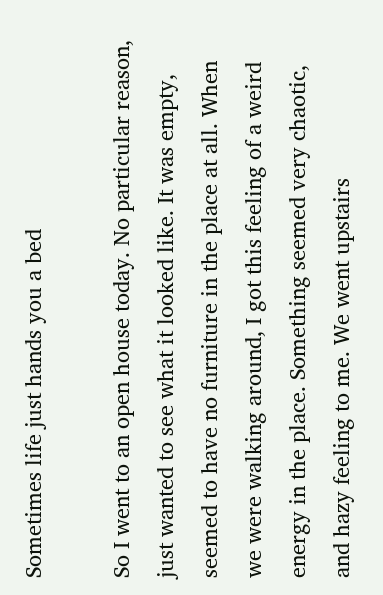Sometimes life just hands you a bed

So I went to an open house today. No particular reason, just wanted to see what it looked like. It was empty, seemed to have no furniture in the place at all. When we were walking around, I got this feeling of a weird energy in the place. Something seemed very chaotic, and hazy feeling to me. We went upstairs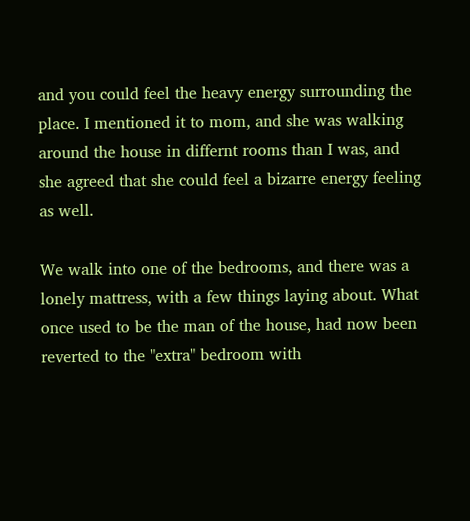and you could feel the heavy energy surrounding the place. I mentioned it to mom, and she was walking around the house in differnt rooms than I was, and she agreed that she could feel a bizarre energy feeling as well.

We walk into one of the bedrooms, and there was a lonely mattress, with a few things laying about. What once used to be the man of the house, had now been reverted to the "extra" bedroom with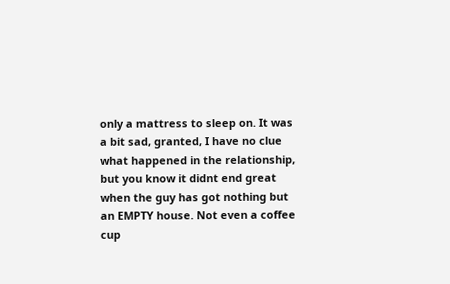only a mattress to sleep on. It was a bit sad, granted, I have no clue what happened in the relationship, but you know it didnt end great when the guy has got nothing but an EMPTY house. Not even a coffee cup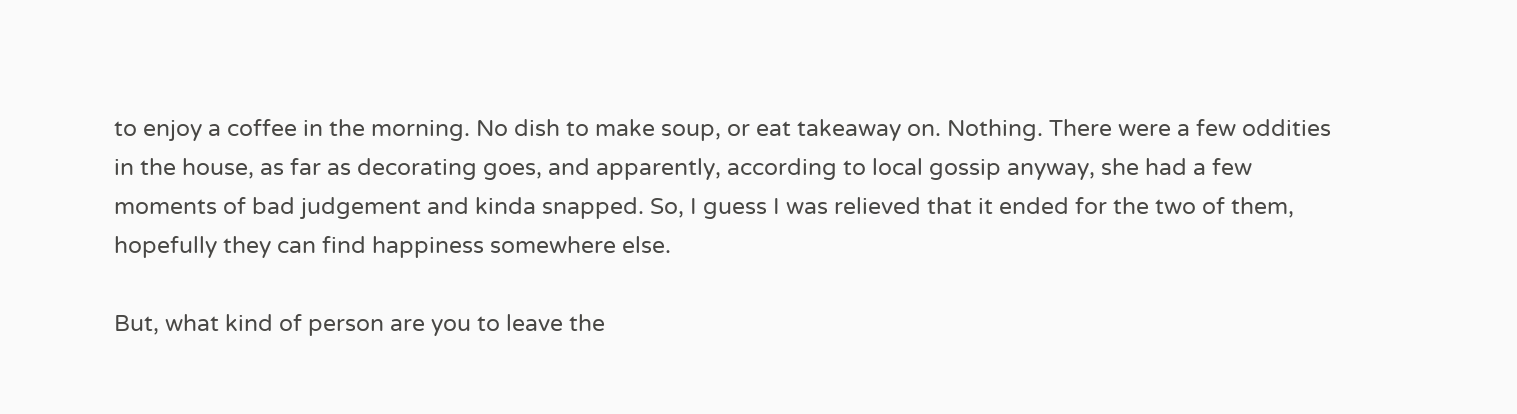to enjoy a coffee in the morning. No dish to make soup, or eat takeaway on. Nothing. There were a few oddities in the house, as far as decorating goes, and apparently, according to local gossip anyway, she had a few moments of bad judgement and kinda snapped. So, I guess I was relieved that it ended for the two of them, hopefully they can find happiness somewhere else.

But, what kind of person are you to leave the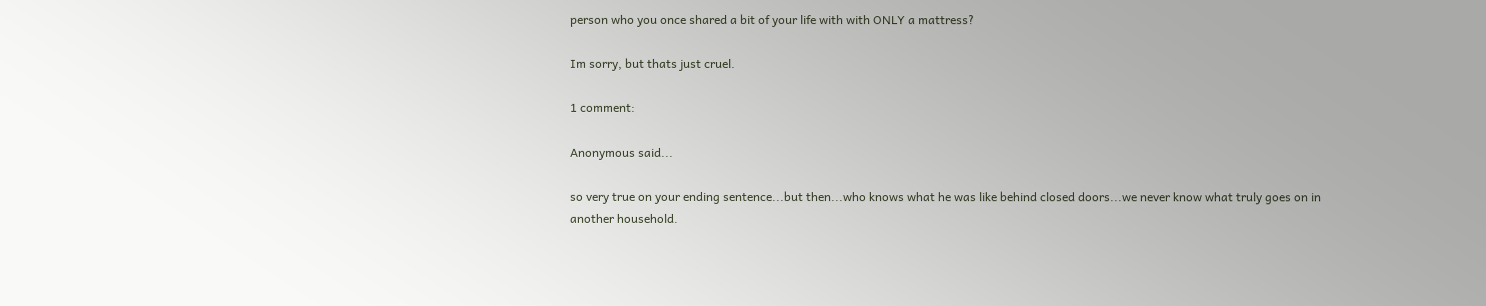person who you once shared a bit of your life with with ONLY a mattress?

Im sorry, but thats just cruel.

1 comment:

Anonymous said...

so very true on your ending sentence...but then...who knows what he was like behind closed doors...we never know what truly goes on in another household.